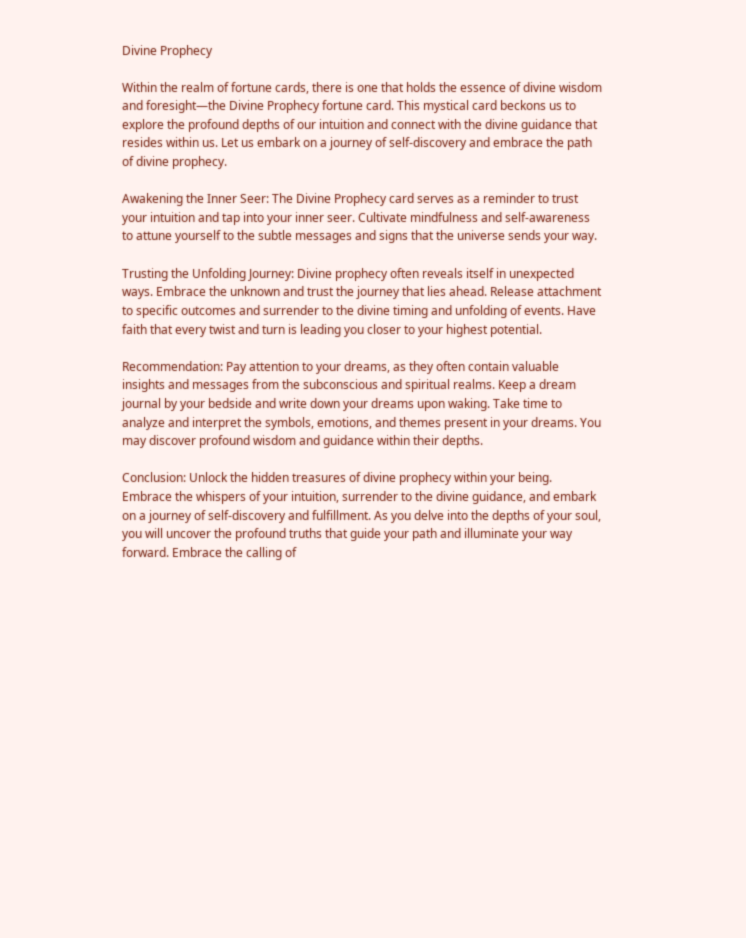Divine Prophecy

Within the realm of fortune cards, there is one that holds the essence of divine wisdom and foresight—the Divine Prophecy fortune card. This mystical card beckons us to explore the profound depths of our intuition and connect with the divine guidance that resides within us. Let us embark on a journey of self-discovery and embrace the path of divine prophecy.

Awakening the Inner Seer: The Divine Prophecy card serves as a reminder to trust your intuition and tap into your inner seer. Cultivate mindfulness and self-awareness to attune yourself to the subtle messages and signs that the universe sends your way.

Trusting the Unfolding Journey: Divine prophecy often reveals itself in unexpected ways. Embrace the unknown and trust the journey that lies ahead. Release attachment to specific outcomes and surrender to the divine timing and unfolding of events. Have faith that every twist and turn is leading you closer to your highest potential.

Recommendation: Pay attention to your dreams, as they often contain valuable insights and messages from the subconscious and spiritual realms. Keep a dream journal by your bedside and write down your dreams upon waking. Take time to analyze and interpret the symbols, emotions, and themes present in your dreams. You may discover profound wisdom and guidance within their depths.

Conclusion: Unlock the hidden treasures of divine prophecy within your being. Embrace the whispers of your intuition, surrender to the divine guidance, and embark on a journey of self-discovery and fulfillment. As you delve into the depths of your soul, you will uncover the profound truths that guide your path and illuminate your way forward. Embrace the calling of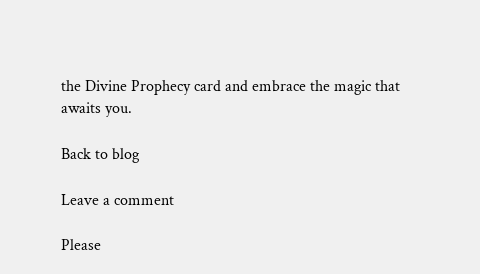the Divine Prophecy card and embrace the magic that awaits you.

Back to blog

Leave a comment

Please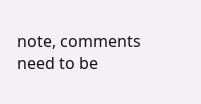note, comments need to be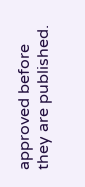approved before they are published.